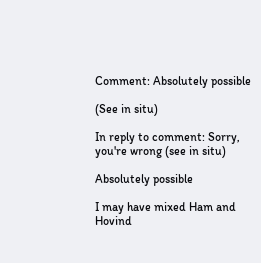Comment: Absolutely possible

(See in situ)

In reply to comment: Sorry, you're wrong (see in situ)

Absolutely possible

I may have mixed Ham and Hovind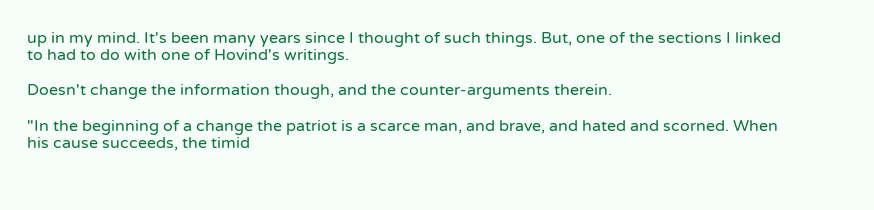up in my mind. It's been many years since I thought of such things. But, one of the sections I linked to had to do with one of Hovind's writings.

Doesn't change the information though, and the counter-arguments therein.

"In the beginning of a change the patriot is a scarce man, and brave, and hated and scorned. When his cause succeeds, the timid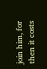join him, for then it costs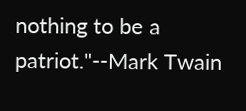nothing to be a patriot."--Mark Twain